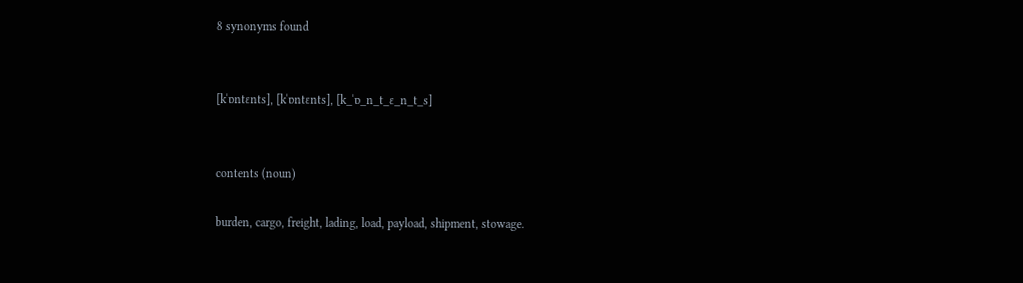8 synonyms found


[kˈɒntɛnts], [kˈɒntɛnts], [k_ˈɒ_n_t_ɛ_n_t_s]


contents (noun)

burden, cargo, freight, lading, load, payload, shipment, stowage.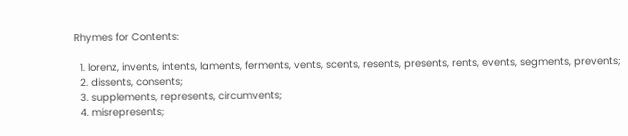Rhymes for Contents:

  1. lorenz, invents, intents, laments, ferments, vents, scents, resents, presents, rents, events, segments, prevents;
  2. dissents, consents;
  3. supplements, represents, circumvents;
  4. misrepresents;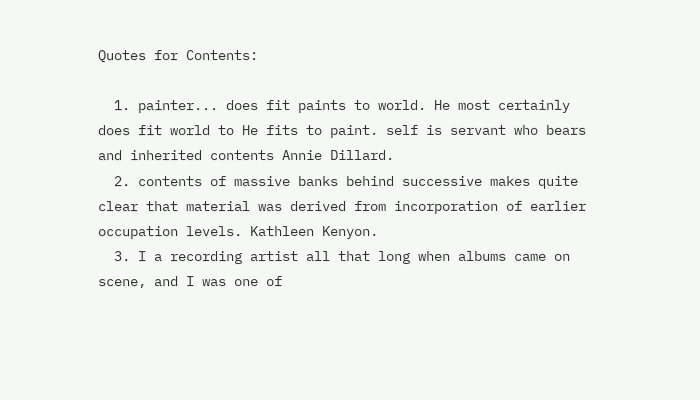Quotes for Contents:

  1. painter... does fit paints to world. He most certainly does fit world to He fits to paint. self is servant who bears and inherited contents Annie Dillard.
  2. contents of massive banks behind successive makes quite clear that material was derived from incorporation of earlier occupation levels. Kathleen Kenyon.
  3. I a recording artist all that long when albums came on scene, and I was one of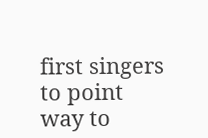first singers to point way to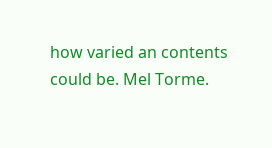how varied an contents could be. Mel Torme.